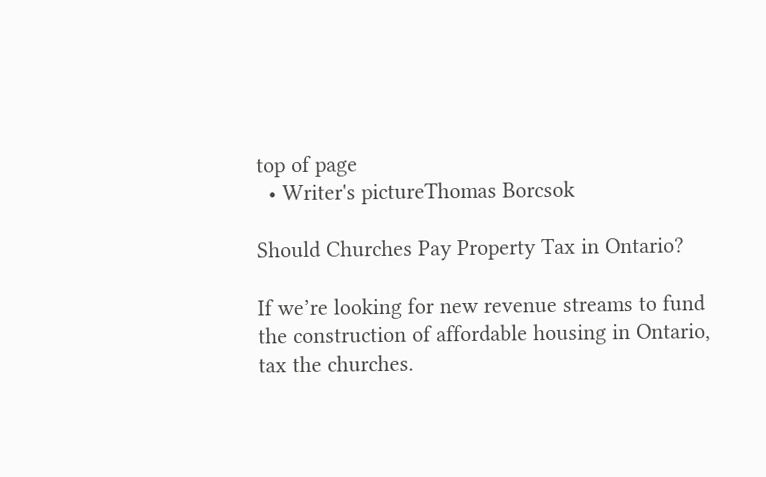top of page
  • Writer's pictureThomas Borcsok

Should Churches Pay Property Tax in Ontario?

If we’re looking for new revenue streams to fund the construction of affordable housing in Ontario, tax the churches.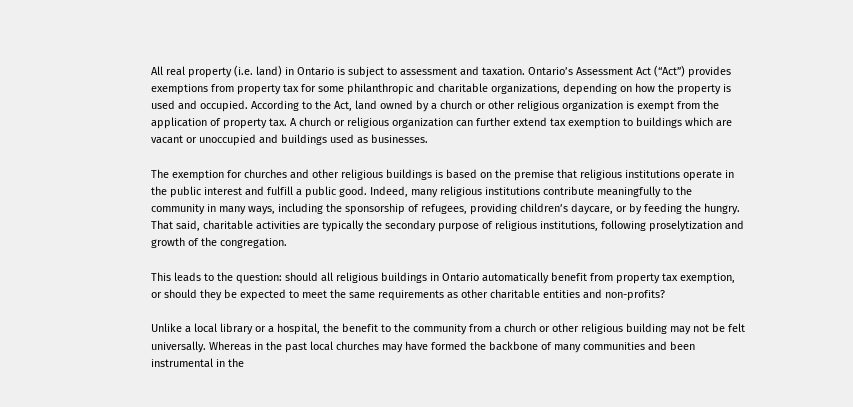All real property (i.e. land) in Ontario is subject to assessment and taxation. Ontario’s Assessment Act (“Act”) provides exemptions from property tax for some philanthropic and charitable organizations, depending on how the property is used and occupied. According to the Act, land owned by a church or other religious organization is exempt from the application of property tax. A church or religious organization can further extend tax exemption to buildings which are vacant or unoccupied and buildings used as businesses.

The exemption for churches and other religious buildings is based on the premise that religious institutions operate in the public interest and fulfill a public good. Indeed, many religious institutions contribute meaningfully to the community in many ways, including the sponsorship of refugees, providing children’s daycare, or by feeding the hungry. That said, charitable activities are typically the secondary purpose of religious institutions, following proselytization and growth of the congregation.

This leads to the question: should all religious buildings in Ontario automatically benefit from property tax exemption, or should they be expected to meet the same requirements as other charitable entities and non-profits?

Unlike a local library or a hospital, the benefit to the community from a church or other religious building may not be felt universally. Whereas in the past local churches may have formed the backbone of many communities and been instrumental in the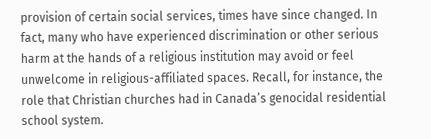provision of certain social services, times have since changed. In fact, many who have experienced discrimination or other serious harm at the hands of a religious institution may avoid or feel unwelcome in religious-affiliated spaces. Recall, for instance, the role that Christian churches had in Canada’s genocidal residential school system.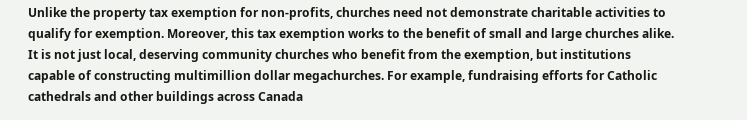Unlike the property tax exemption for non-profits, churches need not demonstrate charitable activities to qualify for exemption. Moreover, this tax exemption works to the benefit of small and large churches alike. It is not just local, deserving community churches who benefit from the exemption, but institutions capable of constructing multimillion dollar megachurches. For example, fundraising efforts for Catholic cathedrals and other buildings across Canada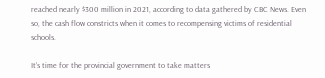reached nearly $300 million in 2021, according to data gathered by CBC News. Even so, the cash flow constricts when it comes to recompensing victims of residential schools.

It’s time for the provincial government to take matters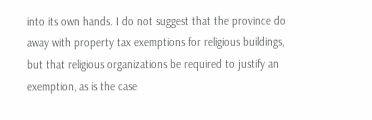into its own hands. I do not suggest that the province do away with property tax exemptions for religious buildings, but that religious organizations be required to justify an exemption, as is the case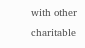with other charitable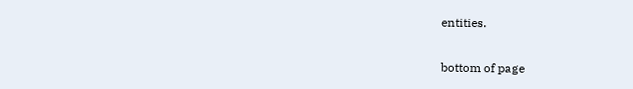entities.

bottom of page